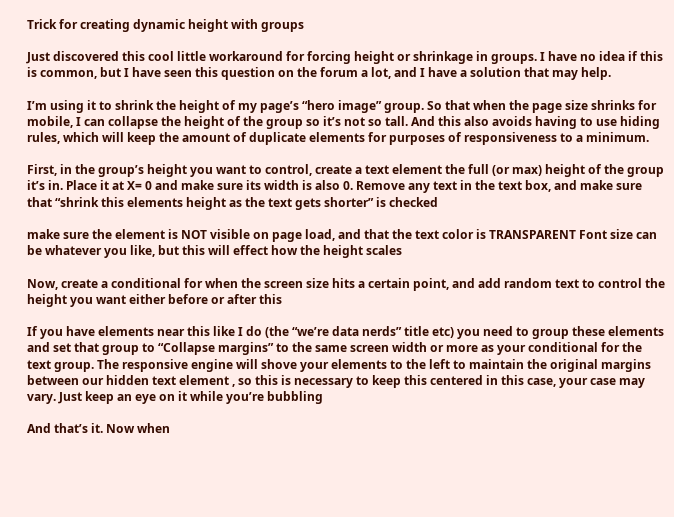Trick for creating dynamic height with groups

Just discovered this cool little workaround for forcing height or shrinkage in groups. I have no idea if this is common, but I have seen this question on the forum a lot, and I have a solution that may help.

I’m using it to shrink the height of my page’s “hero image” group. So that when the page size shrinks for mobile, I can collapse the height of the group so it’s not so tall. And this also avoids having to use hiding rules, which will keep the amount of duplicate elements for purposes of responsiveness to a minimum.

First, in the group’s height you want to control, create a text element the full (or max) height of the group it’s in. Place it at X= 0 and make sure its width is also 0. Remove any text in the text box, and make sure that “shrink this elements height as the text gets shorter” is checked

make sure the element is NOT visible on page load, and that the text color is TRANSPARENT Font size can be whatever you like, but this will effect how the height scales

Now, create a conditional for when the screen size hits a certain point, and add random text to control the height you want either before or after this

If you have elements near this like I do (the “we’re data nerds” title etc) you need to group these elements and set that group to “Collapse margins” to the same screen width or more as your conditional for the text group. The responsive engine will shove your elements to the left to maintain the original margins between our hidden text element , so this is necessary to keep this centered in this case, your case may vary. Just keep an eye on it while you’re bubbling

And that’s it. Now when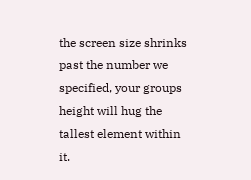the screen size shrinks past the number we specified, your groups height will hug the tallest element within it.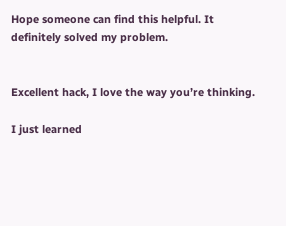Hope someone can find this helpful. It definitely solved my problem.


Excellent hack, I love the way you’re thinking.

I just learned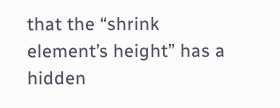that the “shrink element’s height” has a hidden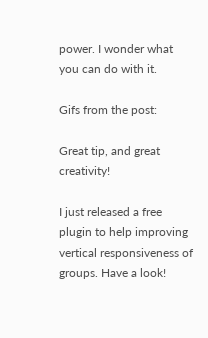power. I wonder what you can do with it.

Gifs from the post:

Great tip, and great creativity!

I just released a free plugin to help improving vertical responsiveness of groups. Have a look!